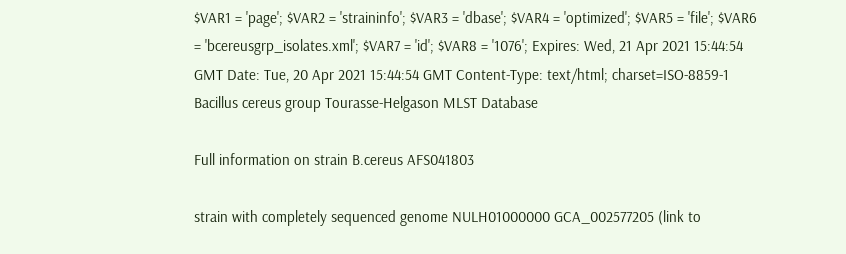$VAR1 = 'page'; $VAR2 = 'straininfo'; $VAR3 = 'dbase'; $VAR4 = 'optimized'; $VAR5 = 'file'; $VAR6 = 'bcereusgrp_isolates.xml'; $VAR7 = 'id'; $VAR8 = '1076'; Expires: Wed, 21 Apr 2021 15:44:54 GMT Date: Tue, 20 Apr 2021 15:44:54 GMT Content-Type: text/html; charset=ISO-8859-1 Bacillus cereus group Tourasse-Helgason MLST Database

Full information on strain B.cereus AFS041803

strain with completely sequenced genome NULH01000000 GCA_002577205 (link to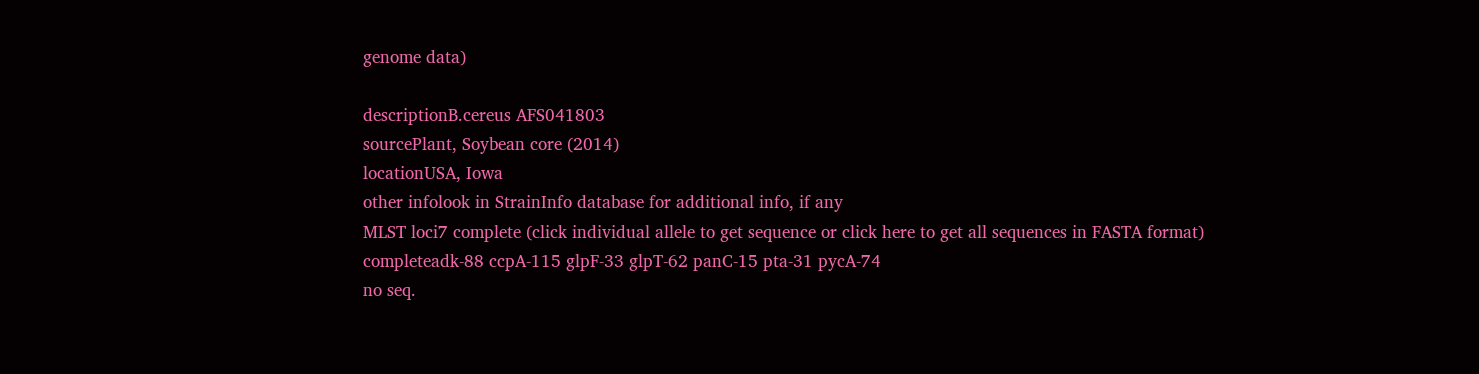genome data)

descriptionB.cereus AFS041803
sourcePlant, Soybean core (2014)
locationUSA, Iowa
other infolook in StrainInfo database for additional info, if any
MLST loci7 complete (click individual allele to get sequence or click here to get all sequences in FASTA format)
completeadk-88 ccpA-115 glpF-33 glpT-62 panC-15 pta-31 pycA-74
no seq.